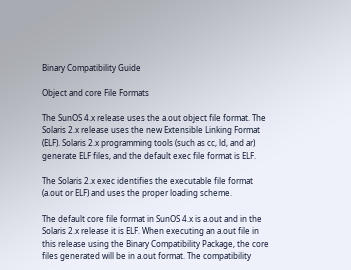Binary Compatibility Guide

Object and core File Formats

The SunOS 4.x release uses the a.out object file format. The Solaris 2.x release uses the new Extensible Linking Format (ELF). Solaris 2.x programming tools (such as cc, ld, and ar) generate ELF files, and the default exec file format is ELF.

The Solaris 2.x exec identifies the executable file format (a.out or ELF) and uses the proper loading scheme.

The default core file format in SunOS 4.x is a.out and in the Solaris 2.x release it is ELF. When executing an a.out file in this release using the Binary Compatibility Package, the core files generated will be in a.out format. The compatibility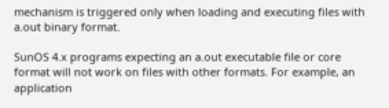mechanism is triggered only when loading and executing files with a.out binary format.

SunOS 4.x programs expecting an a.out executable file or core format will not work on files with other formats. For example, an application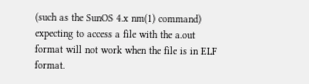(such as the SunOS 4.x nm(1) command) expecting to access a file with the a.out format will not work when the file is in ELF format.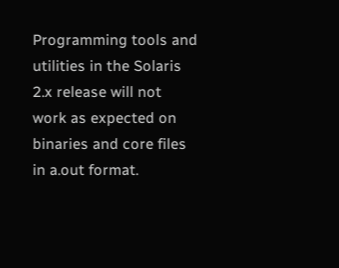Programming tools and utilities in the Solaris 2.x release will not work as expected on binaries and core files in a.out format.